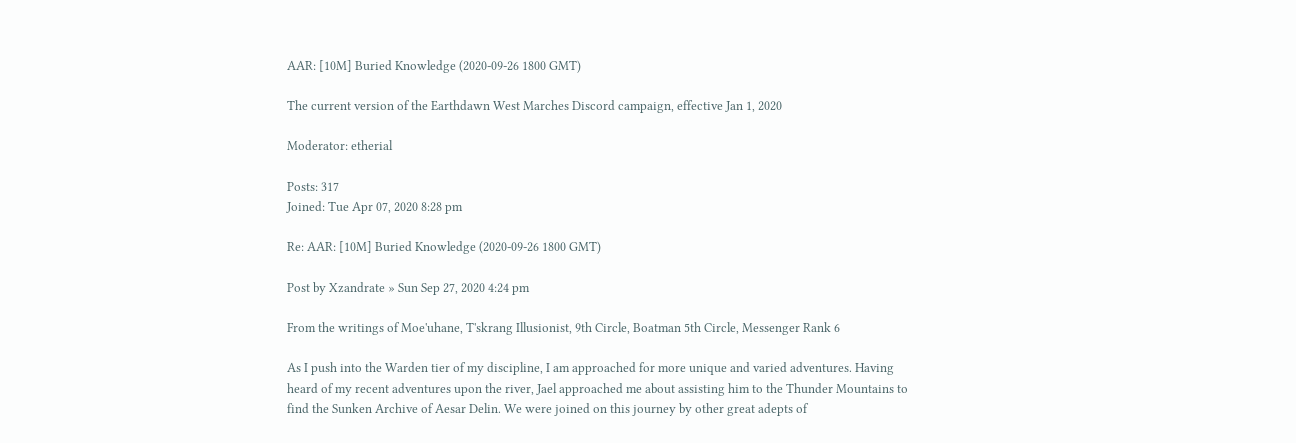AAR: [10M] Buried Knowledge (2020-09-26 1800 GMT)

The current version of the Earthdawn West Marches Discord campaign, effective Jan 1, 2020

Moderator: etherial

Posts: 317
Joined: Tue Apr 07, 2020 8:28 pm

Re: AAR: [10M] Buried Knowledge (2020-09-26 1800 GMT)

Post by Xzandrate » Sun Sep 27, 2020 4:24 pm

From the writings of Moe'uhane, T'skrang Illusionist, 9th Circle, Boatman 5th Circle, Messenger Rank 6

As I push into the Warden tier of my discipline, I am approached for more unique and varied adventures. Having heard of my recent adventures upon the river, Jael approached me about assisting him to the Thunder Mountains to find the Sunken Archive of Aesar Delin. We were joined on this journey by other great adepts of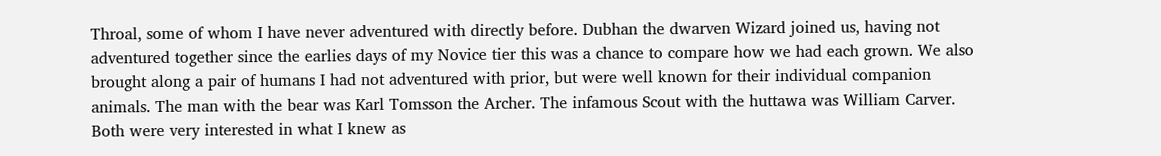Throal, some of whom I have never adventured with directly before. Dubhan the dwarven Wizard joined us, having not adventured together since the earlies days of my Novice tier this was a chance to compare how we had each grown. We also brought along a pair of humans I had not adventured with prior, but were well known for their individual companion animals. The man with the bear was Karl Tomsson the Archer. The infamous Scout with the huttawa was William Carver. Both were very interested in what I knew as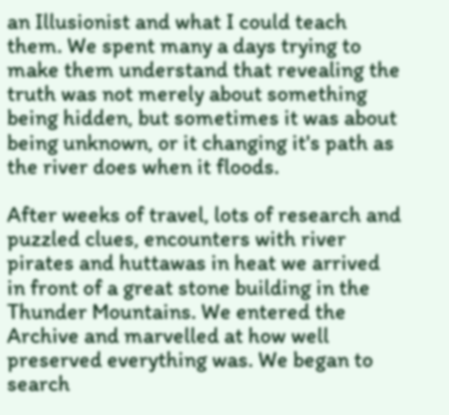an Illusionist and what I could teach them. We spent many a days trying to make them understand that revealing the truth was not merely about something being hidden, but sometimes it was about being unknown, or it changing it's path as the river does when it floods.

After weeks of travel, lots of research and puzzled clues, encounters with river pirates and huttawas in heat we arrived in front of a great stone building in the Thunder Mountains. We entered the Archive and marvelled at how well preserved everything was. We began to search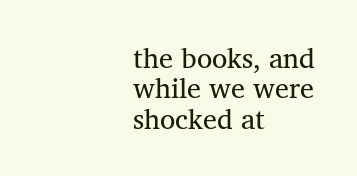the books, and while we were shocked at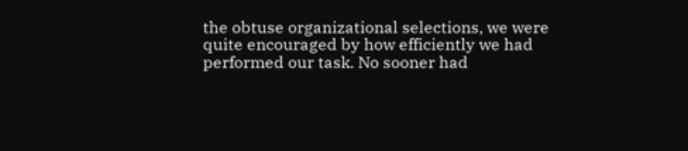the obtuse organizational selections, we were quite encouraged by how efficiently we had performed our task. No sooner had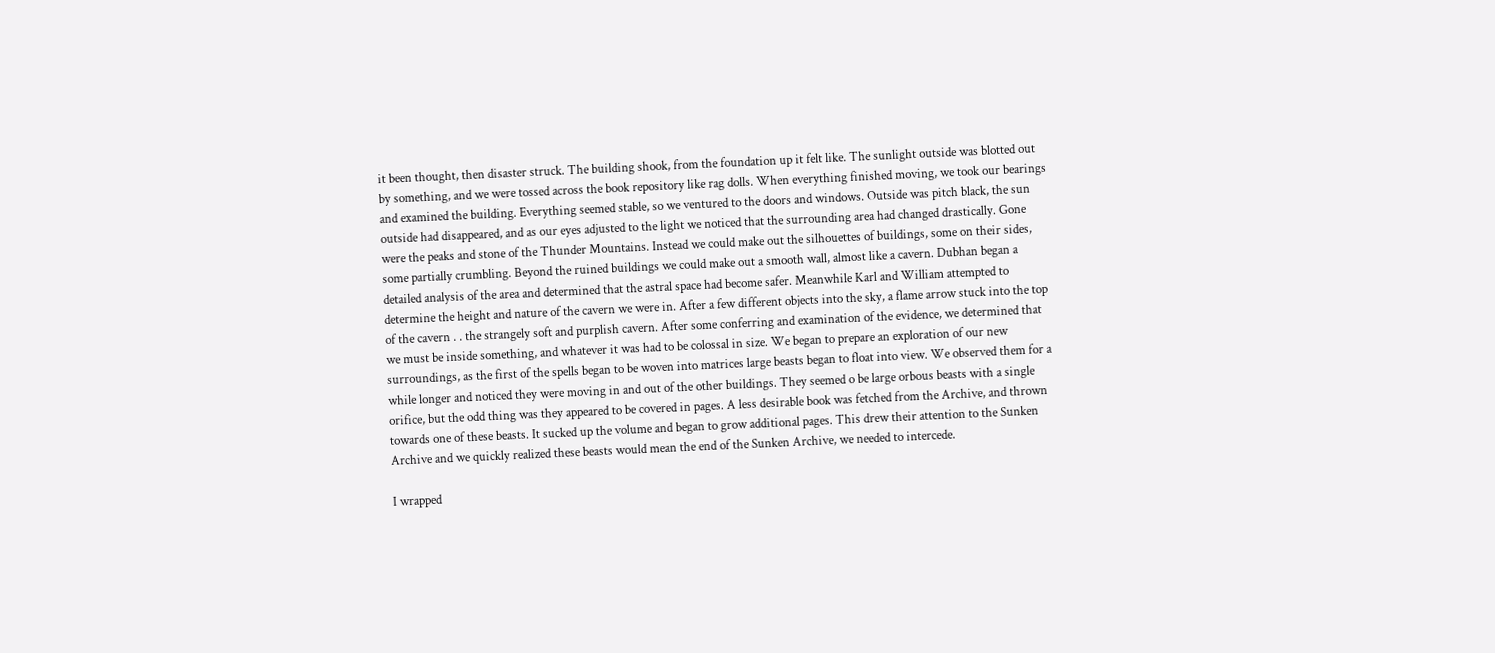it been thought, then disaster struck. The building shook, from the foundation up it felt like. The sunlight outside was blotted out by something, and we were tossed across the book repository like rag dolls. When everything finished moving, we took our bearings and examined the building. Everything seemed stable, so we ventured to the doors and windows. Outside was pitch black, the sun outside had disappeared, and as our eyes adjusted to the light we noticed that the surrounding area had changed drastically. Gone were the peaks and stone of the Thunder Mountains. Instead we could make out the silhouettes of buildings, some on their sides, some partially crumbling. Beyond the ruined buildings we could make out a smooth wall, almost like a cavern. Dubhan began a detailed analysis of the area and determined that the astral space had become safer. Meanwhile Karl and William attempted to determine the height and nature of the cavern we were in. After a few different objects into the sky, a flame arrow stuck into the top of the cavern . . the strangely soft and purplish cavern. After some conferring and examination of the evidence, we determined that we must be inside something, and whatever it was had to be colossal in size. We began to prepare an exploration of our new surroundings, as the first of the spells began to be woven into matrices large beasts began to float into view. We observed them for a while longer and noticed they were moving in and out of the other buildings. They seemed o be large orbous beasts with a single orifice, but the odd thing was they appeared to be covered in pages. A less desirable book was fetched from the Archive, and thrown towards one of these beasts. It sucked up the volume and began to grow additional pages. This drew their attention to the Sunken Archive and we quickly realized these beasts would mean the end of the Sunken Archive, we needed to intercede.

I wrapped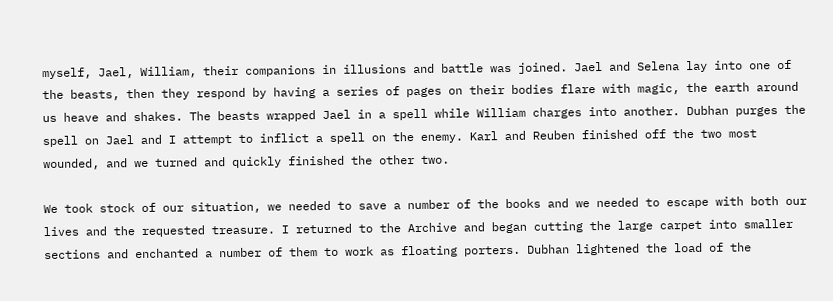myself, Jael, William, their companions in illusions and battle was joined. Jael and Selena lay into one of the beasts, then they respond by having a series of pages on their bodies flare with magic, the earth around us heave and shakes. The beasts wrapped Jael in a spell while William charges into another. Dubhan purges the spell on Jael and I attempt to inflict a spell on the enemy. Karl and Reuben finished off the two most wounded, and we turned and quickly finished the other two.

We took stock of our situation, we needed to save a number of the books and we needed to escape with both our lives and the requested treasure. I returned to the Archive and began cutting the large carpet into smaller sections and enchanted a number of them to work as floating porters. Dubhan lightened the load of the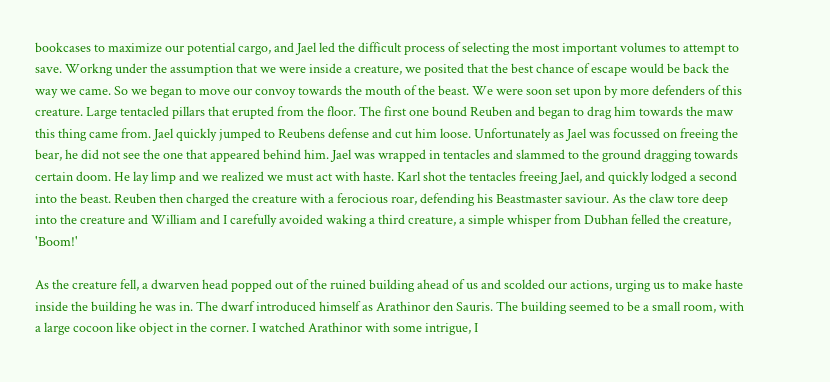bookcases to maximize our potential cargo, and Jael led the difficult process of selecting the most important volumes to attempt to save. Workng under the assumption that we were inside a creature, we posited that the best chance of escape would be back the way we came. So we began to move our convoy towards the mouth of the beast. We were soon set upon by more defenders of this creature. Large tentacled pillars that erupted from the floor. The first one bound Reuben and began to drag him towards the maw this thing came from. Jael quickly jumped to Reubens defense and cut him loose. Unfortunately as Jael was focussed on freeing the bear, he did not see the one that appeared behind him. Jael was wrapped in tentacles and slammed to the ground dragging towards certain doom. He lay limp and we realized we must act with haste. Karl shot the tentacles freeing Jael, and quickly lodged a second into the beast. Reuben then charged the creature with a ferocious roar, defending his Beastmaster saviour. As the claw tore deep into the creature and William and I carefully avoided waking a third creature, a simple whisper from Dubhan felled the creature, 'Boom!'

As the creature fell, a dwarven head popped out of the ruined building ahead of us and scolded our actions, urging us to make haste inside the building he was in. The dwarf introduced himself as Arathinor den Sauris. The building seemed to be a small room, with a large cocoon like object in the corner. I watched Arathinor with some intrigue, I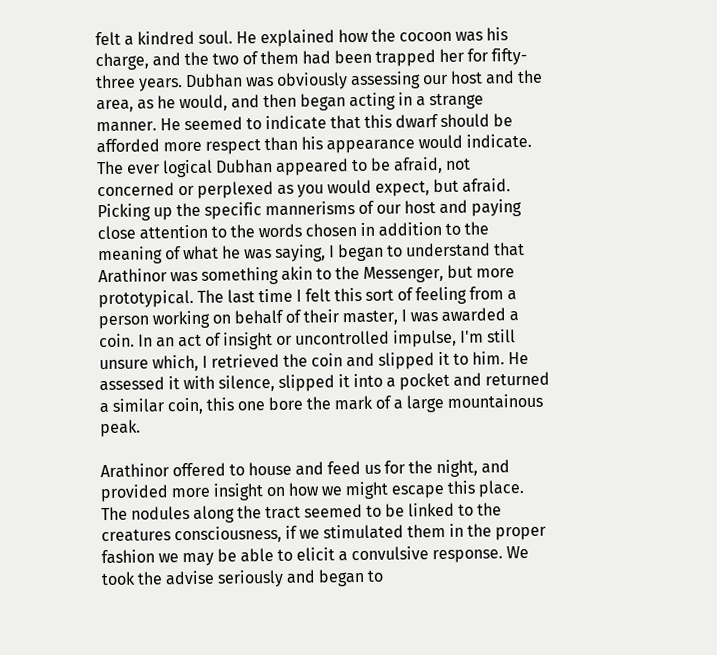felt a kindred soul. He explained how the cocoon was his charge, and the two of them had been trapped her for fifty-three years. Dubhan was obviously assessing our host and the area, as he would, and then began acting in a strange manner. He seemed to indicate that this dwarf should be afforded more respect than his appearance would indicate. The ever logical Dubhan appeared to be afraid, not concerned or perplexed as you would expect, but afraid. Picking up the specific mannerisms of our host and paying close attention to the words chosen in addition to the meaning of what he was saying, I began to understand that Arathinor was something akin to the Messenger, but more prototypical. The last time I felt this sort of feeling from a person working on behalf of their master, I was awarded a coin. In an act of insight or uncontrolled impulse, I'm still unsure which, I retrieved the coin and slipped it to him. He assessed it with silence, slipped it into a pocket and returned a similar coin, this one bore the mark of a large mountainous peak.

Arathinor offered to house and feed us for the night, and provided more insight on how we might escape this place. The nodules along the tract seemed to be linked to the creatures consciousness, if we stimulated them in the proper fashion we may be able to elicit a convulsive response. We took the advise seriously and began to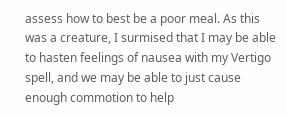assess how to best be a poor meal. As this was a creature, I surmised that I may be able to hasten feelings of nausea with my Vertigo spell, and we may be able to just cause enough commotion to help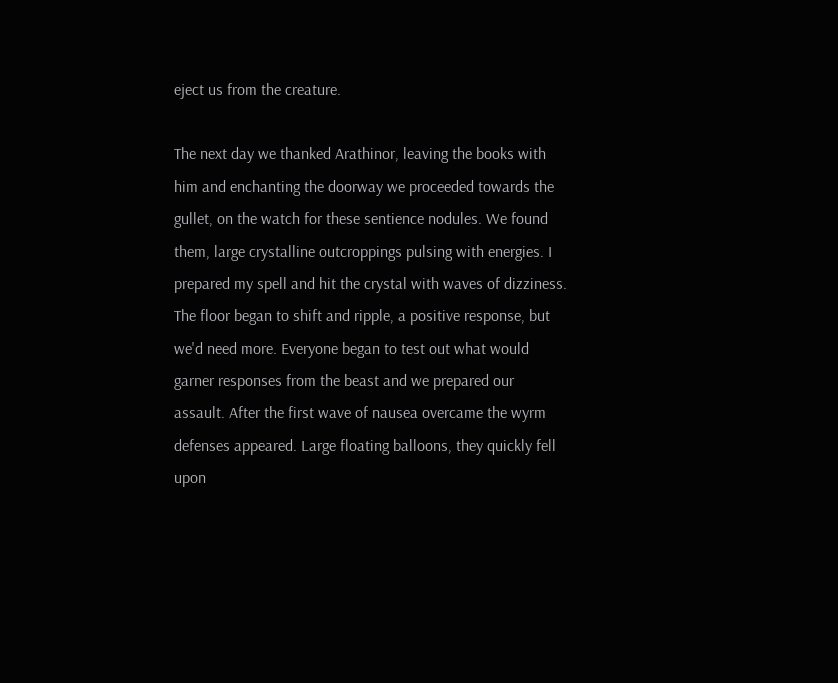eject us from the creature.

The next day we thanked Arathinor, leaving the books with him and enchanting the doorway we proceeded towards the gullet, on the watch for these sentience nodules. We found them, large crystalline outcroppings pulsing with energies. I prepared my spell and hit the crystal with waves of dizziness. The floor began to shift and ripple, a positive response, but we'd need more. Everyone began to test out what would garner responses from the beast and we prepared our assault. After the first wave of nausea overcame the wyrm defenses appeared. Large floating balloons, they quickly fell upon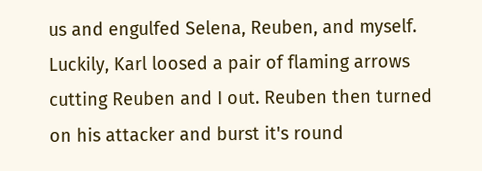us and engulfed Selena, Reuben, and myself. Luckily, Karl loosed a pair of flaming arrows cutting Reuben and I out. Reuben then turned on his attacker and burst it's round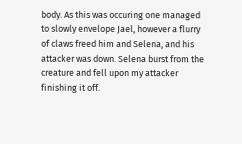body. As this was occuring one managed to slowly envelope Jael, however a flurry of claws freed him and Selena, and his attacker was down. Selena burst from the creature and fell upon my attacker finishing it off.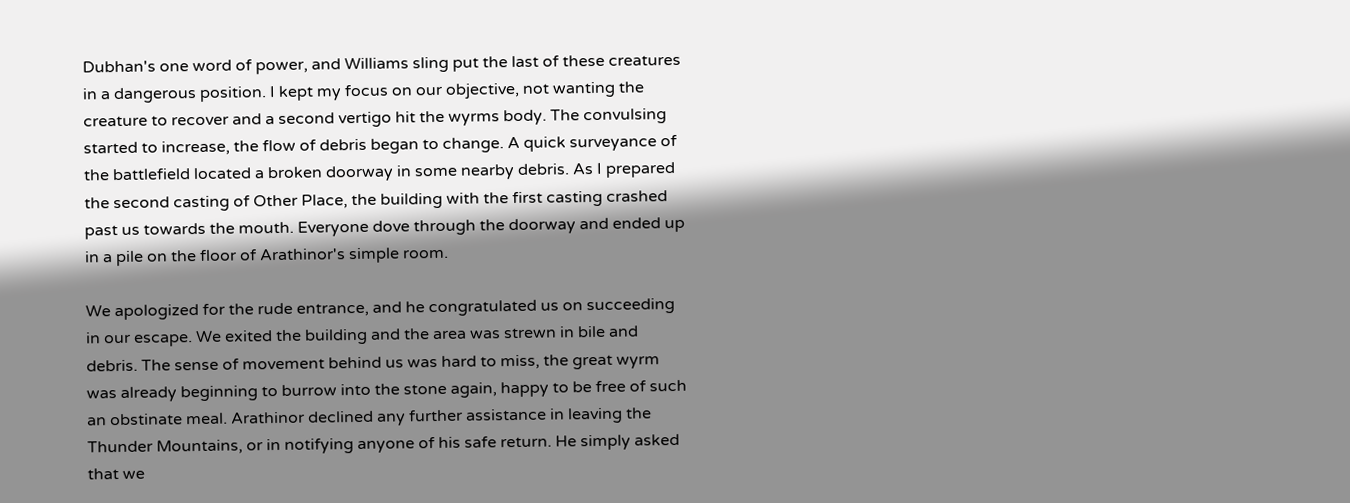Dubhan's one word of power, and Williams sling put the last of these creatures in a dangerous position. I kept my focus on our objective, not wanting the creature to recover and a second vertigo hit the wyrms body. The convulsing started to increase, the flow of debris began to change. A quick surveyance of the battlefield located a broken doorway in some nearby debris. As I prepared the second casting of Other Place, the building with the first casting crashed past us towards the mouth. Everyone dove through the doorway and ended up in a pile on the floor of Arathinor's simple room.

We apologized for the rude entrance, and he congratulated us on succeeding in our escape. We exited the building and the area was strewn in bile and debris. The sense of movement behind us was hard to miss, the great wyrm was already beginning to burrow into the stone again, happy to be free of such an obstinate meal. Arathinor declined any further assistance in leaving the Thunder Mountains, or in notifying anyone of his safe return. He simply asked that we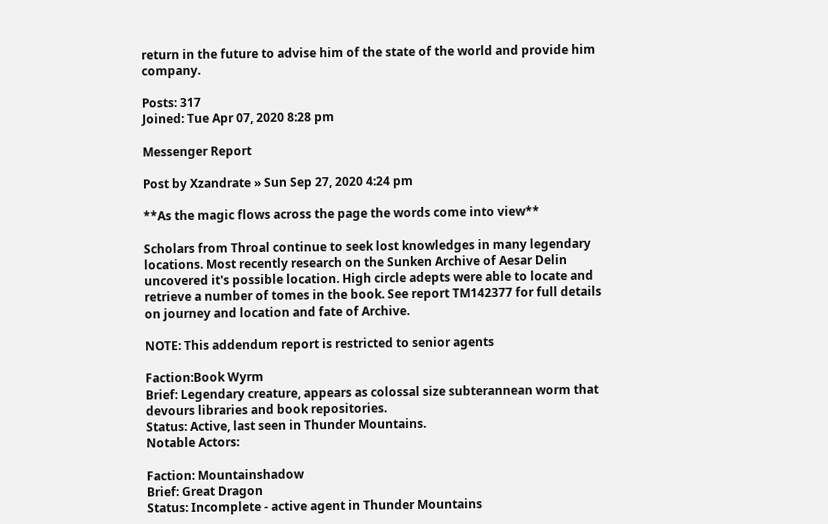return in the future to advise him of the state of the world and provide him company.

Posts: 317
Joined: Tue Apr 07, 2020 8:28 pm

Messenger Report

Post by Xzandrate » Sun Sep 27, 2020 4:24 pm

**As the magic flows across the page the words come into view**

Scholars from Throal continue to seek lost knowledges in many legendary locations. Most recently research on the Sunken Archive of Aesar Delin uncovered it's possible location. High circle adepts were able to locate and retrieve a number of tomes in the book. See report TM142377 for full details on journey and location and fate of Archive.

NOTE: This addendum report is restricted to senior agents

Faction:Book Wyrm
Brief: Legendary creature, appears as colossal size subterannean worm that devours libraries and book repositories.
Status: Active, last seen in Thunder Mountains.
Notable Actors:

Faction: Mountainshadow
Brief: Great Dragon
Status: Incomplete - active agent in Thunder Mountains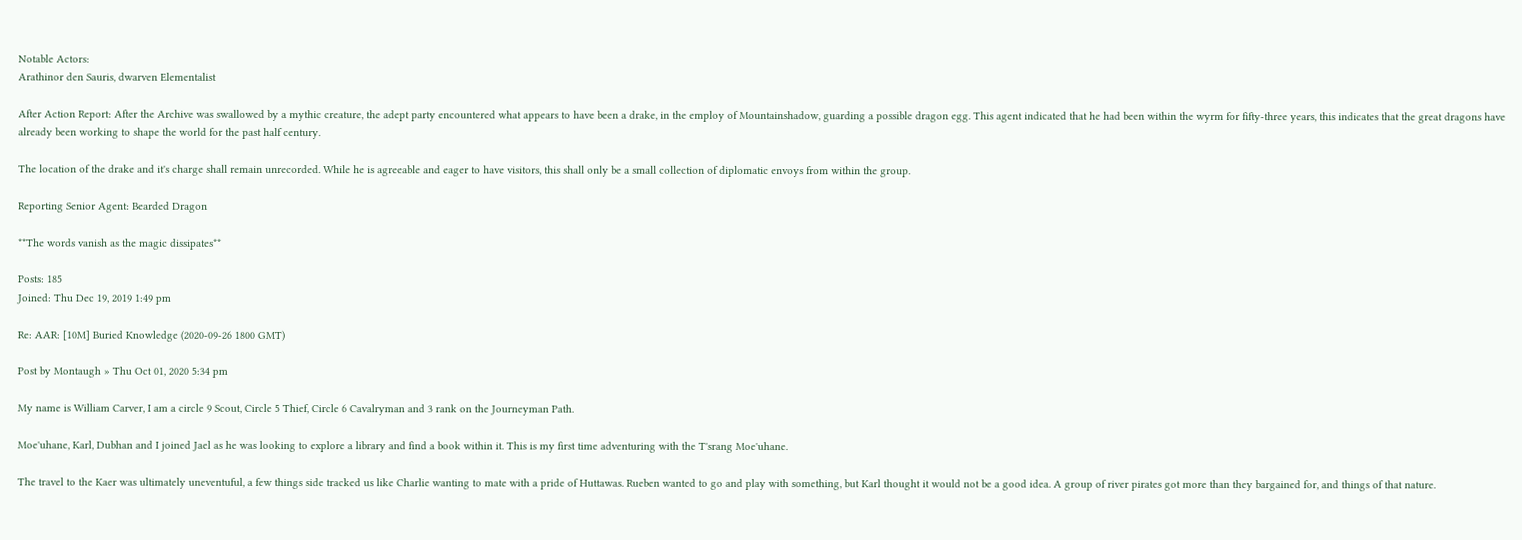Notable Actors:
Arathinor den Sauris, dwarven Elementalist

After Action Report: After the Archive was swallowed by a mythic creature, the adept party encountered what appears to have been a drake, in the employ of Mountainshadow, guarding a possible dragon egg. This agent indicated that he had been within the wyrm for fifty-three years, this indicates that the great dragons have already been working to shape the world for the past half century.

The location of the drake and it's charge shall remain unrecorded. While he is agreeable and eager to have visitors, this shall only be a small collection of diplomatic envoys from within the group.

Reporting Senior Agent: Bearded Dragon

**The words vanish as the magic dissipates**

Posts: 185
Joined: Thu Dec 19, 2019 1:49 pm

Re: AAR: [10M] Buried Knowledge (2020-09-26 1800 GMT)

Post by Montaugh » Thu Oct 01, 2020 5:34 pm

My name is William Carver, I am a circle 9 Scout, Circle 5 Thief, Circle 6 Cavalryman and 3 rank on the Journeyman Path.

Moe'uhane, Karl, Dubhan and I joined Jael as he was looking to explore a library and find a book within it. This is my first time adventuring with the T'srang Moe'uhane.

The travel to the Kaer was ultimately uneventuful, a few things side tracked us like Charlie wanting to mate with a pride of Huttawas. Rueben wanted to go and play with something, but Karl thought it would not be a good idea. A group of river pirates got more than they bargained for, and things of that nature.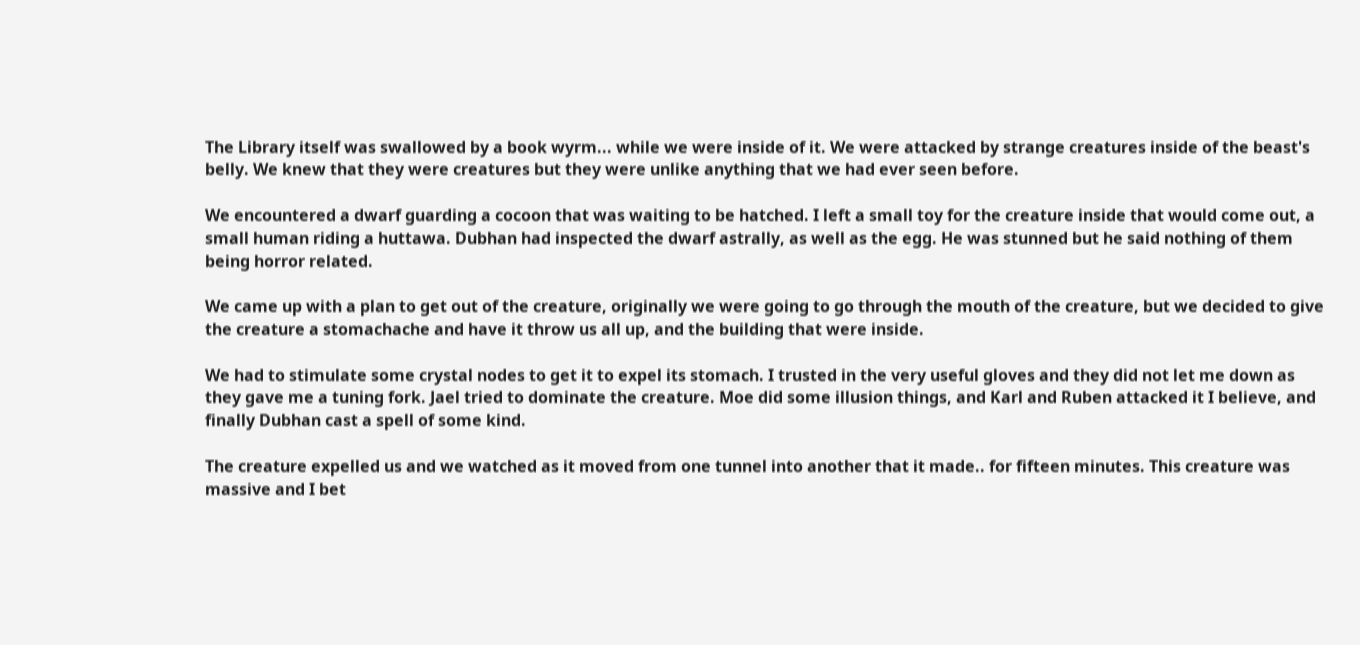The Library itself was swallowed by a book wyrm... while we were inside of it. We were attacked by strange creatures inside of the beast's belly. We knew that they were creatures but they were unlike anything that we had ever seen before.

We encountered a dwarf guarding a cocoon that was waiting to be hatched. I left a small toy for the creature inside that would come out, a small human riding a huttawa. Dubhan had inspected the dwarf astrally, as well as the egg. He was stunned but he said nothing of them being horror related.

We came up with a plan to get out of the creature, originally we were going to go through the mouth of the creature, but we decided to give the creature a stomachache and have it throw us all up, and the building that were inside.

We had to stimulate some crystal nodes to get it to expel its stomach. I trusted in the very useful gloves and they did not let me down as they gave me a tuning fork. Jael tried to dominate the creature. Moe did some illusion things, and Karl and Ruben attacked it I believe, and finally Dubhan cast a spell of some kind.

The creature expelled us and we watched as it moved from one tunnel into another that it made.. for fifteen minutes. This creature was massive and I bet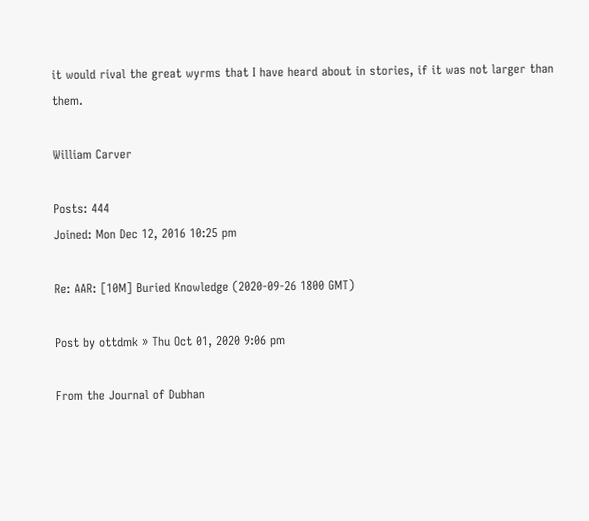it would rival the great wyrms that I have heard about in stories, if it was not larger than them.

William Carver

Posts: 444
Joined: Mon Dec 12, 2016 10:25 pm

Re: AAR: [10M] Buried Knowledge (2020-09-26 1800 GMT)

Post by ottdmk » Thu Oct 01, 2020 9:06 pm

From the Journal of Dubhan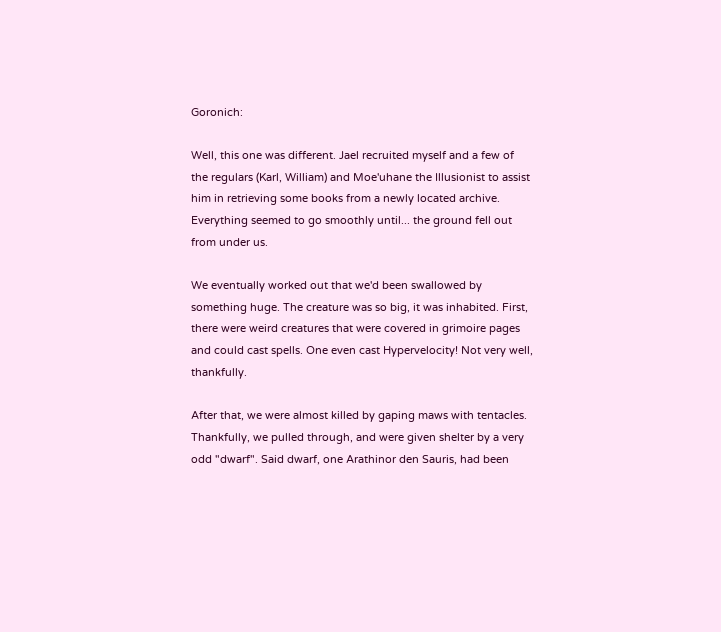Goronich:

Well, this one was different. Jael recruited myself and a few of the regulars (Karl, William) and Moe'uhane the Illusionist to assist him in retrieving some books from a newly located archive. Everything seemed to go smoothly until... the ground fell out from under us.

We eventually worked out that we'd been swallowed by something huge. The creature was so big, it was inhabited. First, there were weird creatures that were covered in grimoire pages and could cast spells. One even cast Hypervelocity! Not very well, thankfully.

After that, we were almost killed by gaping maws with tentacles. Thankfully, we pulled through, and were given shelter by a very odd "dwarf". Said dwarf, one Arathinor den Sauris, had been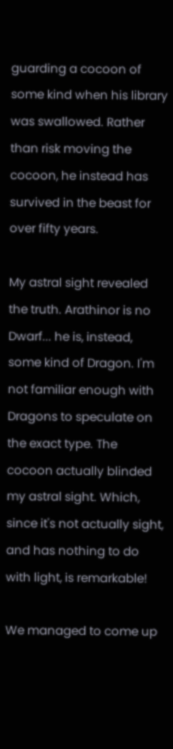guarding a cocoon of some kind when his library was swallowed. Rather than risk moving the cocoon, he instead has survived in the beast for over fifty years.

My astral sight revealed the truth. Arathinor is no Dwarf... he is, instead, some kind of Dragon. I'm not familiar enough with Dragons to speculate on the exact type. The cocoon actually blinded my astral sight. Which, since it's not actually sight, and has nothing to do with light, is remarkable!

We managed to come up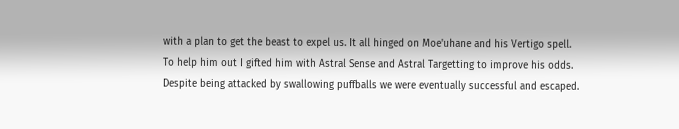with a plan to get the beast to expel us. It all hinged on Moe'uhane and his Vertigo spell. To help him out I gifted him with Astral Sense and Astral Targetting to improve his odds. Despite being attacked by swallowing puffballs we were eventually successful and escaped.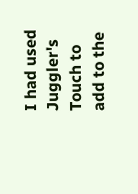I had used Juggler's Touch to add to the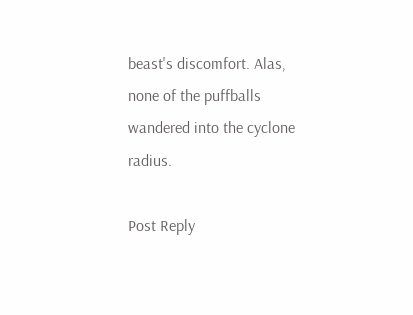beast's discomfort. Alas, none of the puffballs wandered into the cyclone radius.

Post Reply